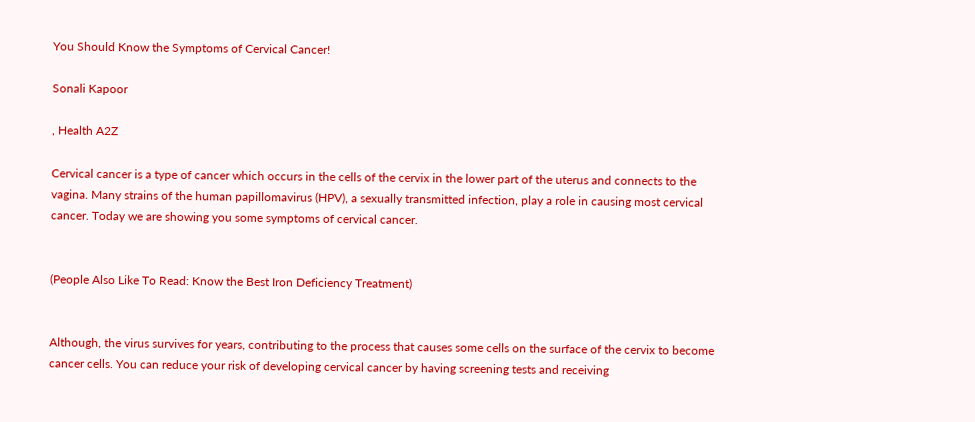You Should Know the Symptoms of Cervical Cancer!

Sonali Kapoor

, Health A2Z

Cervical cancer is a type of cancer which occurs in the cells of the cervix in the lower part of the uterus and connects to the vagina. Many strains of the human papillomavirus (HPV), a sexually transmitted infection, play a role in causing most cervical cancer. Today we are showing you some symptoms of cervical cancer.


(People Also Like To Read: Know the Best Iron Deficiency Treatment)


Although, the virus survives for years, contributing to the process that causes some cells on the surface of the cervix to become cancer cells. You can reduce your risk of developing cervical cancer by having screening tests and receiving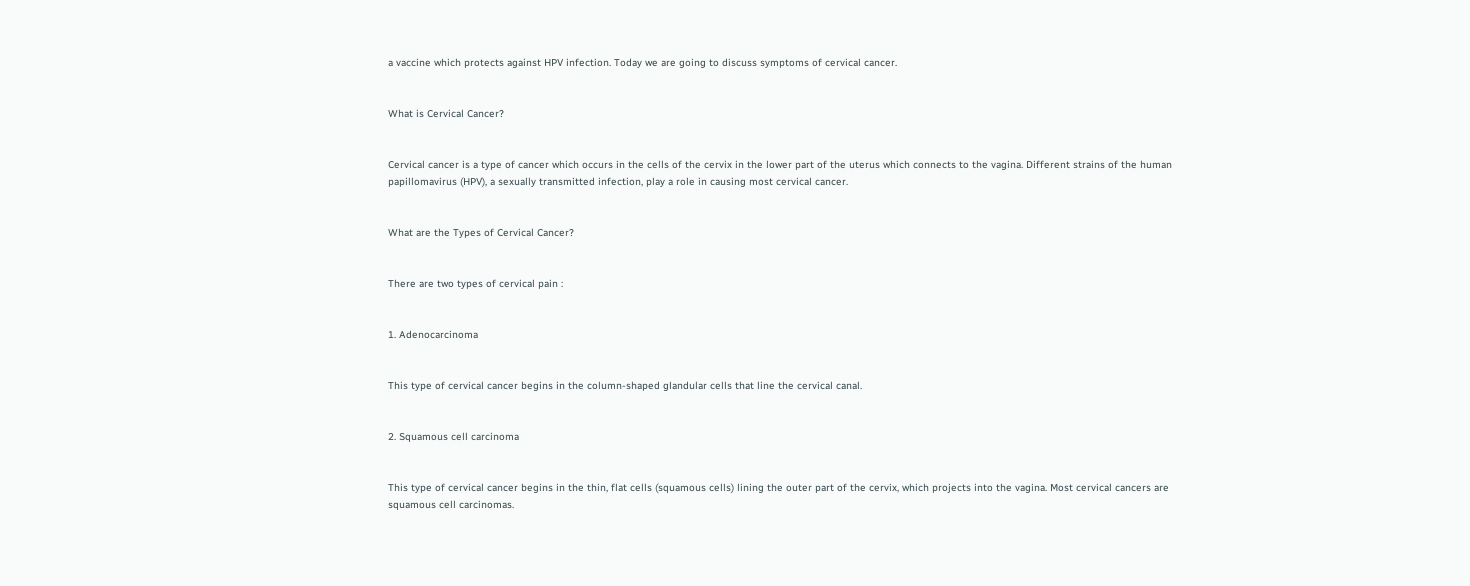a vaccine which protects against HPV infection. Today we are going to discuss symptoms of cervical cancer.


What is Cervical Cancer?


Cervical cancer is a type of cancer which occurs in the cells of the cervix in the lower part of the uterus which connects to the vagina. Different strains of the human papillomavirus (HPV), a sexually transmitted infection, play a role in causing most cervical cancer.


What are the Types of Cervical Cancer?


There are two types of cervical pain :


1. Adenocarcinoma


This type of cervical cancer begins in the column-shaped glandular cells that line the cervical canal.


2. Squamous cell carcinoma


This type of cervical cancer begins in the thin, flat cells (squamous cells) lining the outer part of the cervix, which projects into the vagina. Most cervical cancers are squamous cell carcinomas.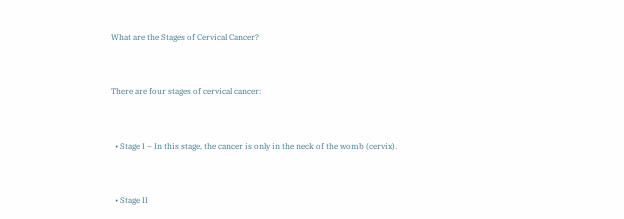What are the Stages of Cervical Cancer?


There are four stages of cervical cancer:


  • Stage I – In this stage, the cancer is only in the neck of the womb (cervix).


  • Stage II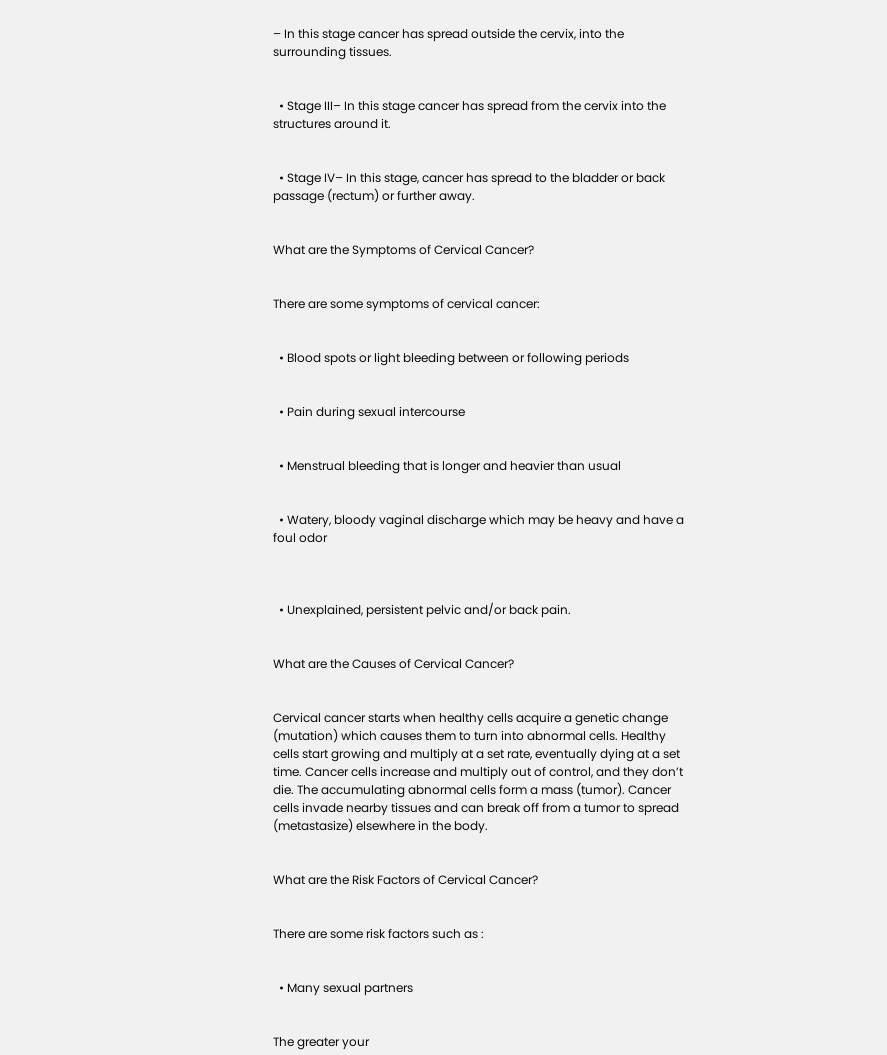– In this stage cancer has spread outside the cervix, into the surrounding tissues.


  • Stage III– In this stage cancer has spread from the cervix into the structures around it.


  • Stage IV– In this stage, cancer has spread to the bladder or back passage (rectum) or further away.


What are the Symptoms of Cervical Cancer?


There are some symptoms of cervical cancer:


  • Blood spots or light bleeding between or following periods


  • Pain during sexual intercourse


  • Menstrual bleeding that is longer and heavier than usual


  • Watery, bloody vaginal discharge which may be heavy and have a foul odor



  • Unexplained, persistent pelvic and/or back pain.


What are the Causes of Cervical Cancer?


Cervical cancer starts when healthy cells acquire a genetic change (mutation) which causes them to turn into abnormal cells. Healthy cells start growing and multiply at a set rate, eventually dying at a set time. Cancer cells increase and multiply out of control, and they don’t die. The accumulating abnormal cells form a mass (tumor). Cancer cells invade nearby tissues and can break off from a tumor to spread (metastasize) elsewhere in the body.


What are the Risk Factors of Cervical Cancer?


There are some risk factors such as :


  • Many sexual partners


The greater your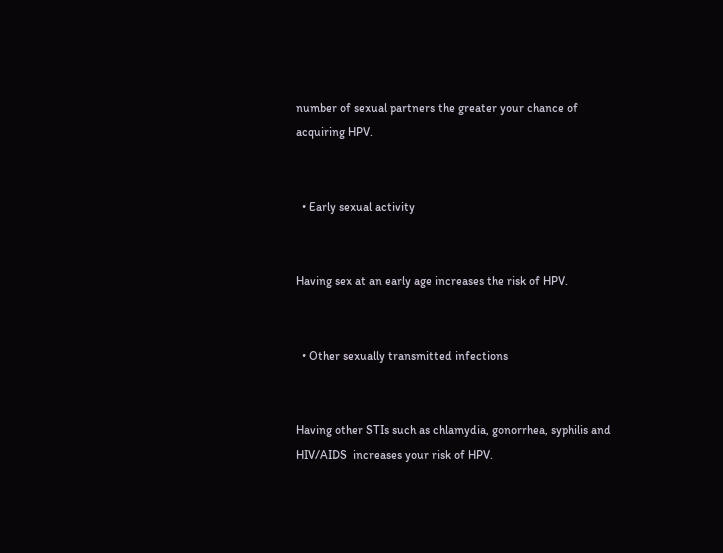number of sexual partners the greater your chance of acquiring HPV.


  • Early sexual activity


Having sex at an early age increases the risk of HPV.


  • Other sexually transmitted infections


Having other STIs such as chlamydia, gonorrhea, syphilis and HIV/AIDS  increases your risk of HPV.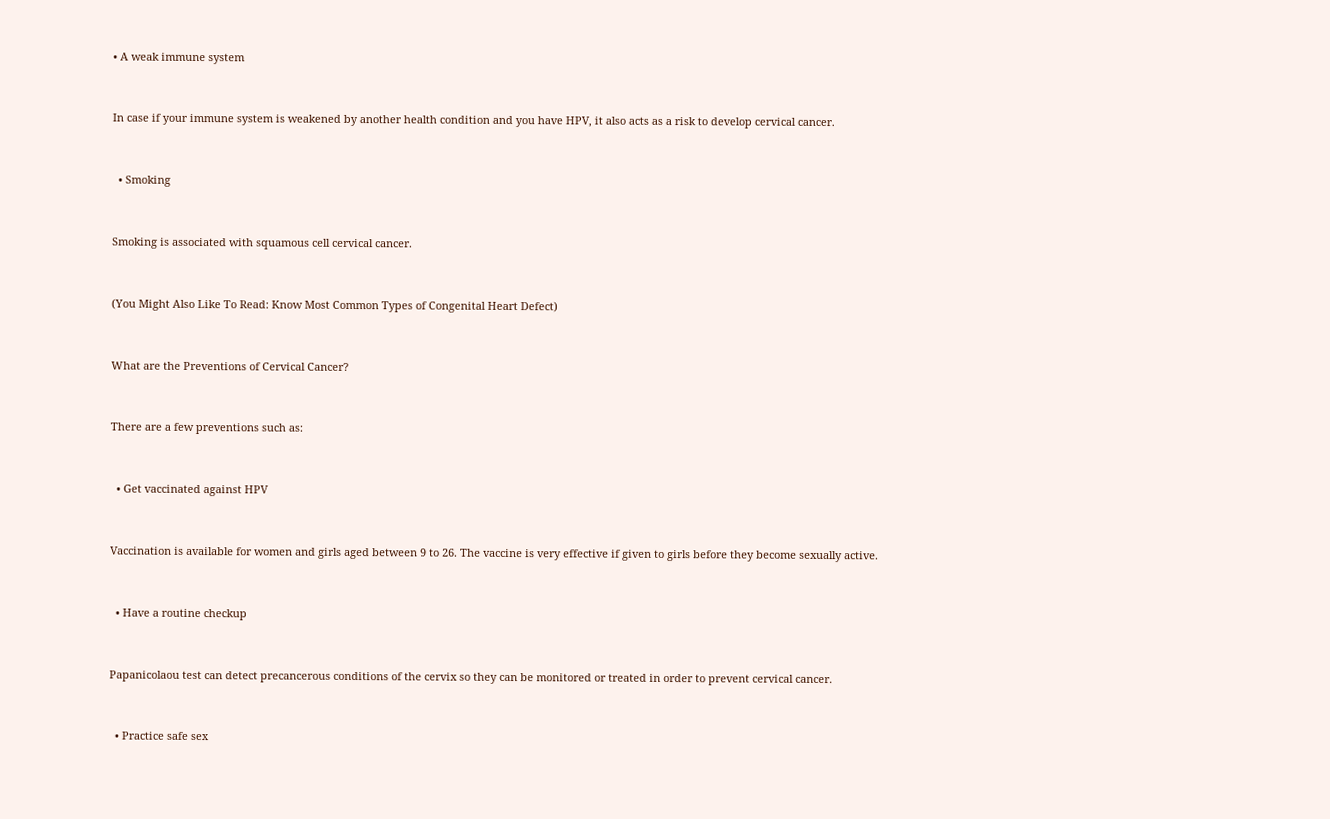• A weak immune system


In case if your immune system is weakened by another health condition and you have HPV, it also acts as a risk to develop cervical cancer.


  • Smoking


Smoking is associated with squamous cell cervical cancer.


(You Might Also Like To Read: Know Most Common Types of Congenital Heart Defect)


What are the Preventions of Cervical Cancer?


There are a few preventions such as:


  • Get vaccinated against HPV


Vaccination is available for women and girls aged between 9 to 26. The vaccine is very effective if given to girls before they become sexually active.


  • Have a routine checkup


Papanicolaou test can detect precancerous conditions of the cervix so they can be monitored or treated in order to prevent cervical cancer.


  • Practice safe sex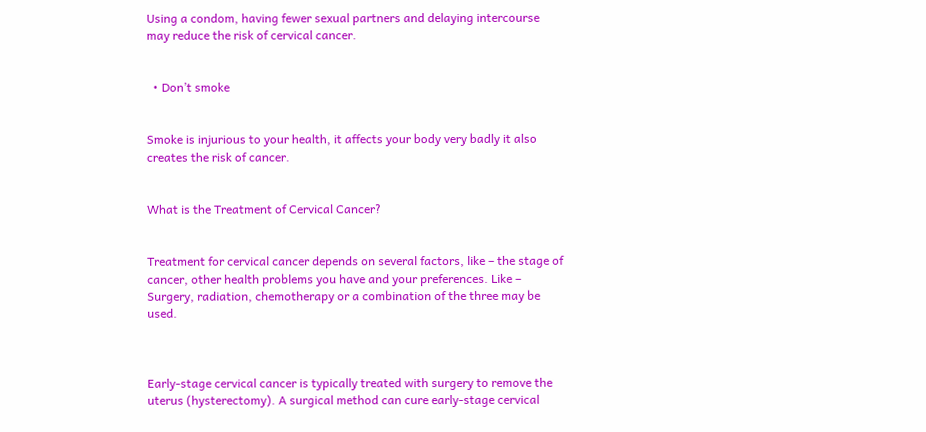Using a condom, having fewer sexual partners and delaying intercourse may reduce the risk of cervical cancer.


  • Don’t smoke


Smoke is injurious to your health, it affects your body very badly it also creates the risk of cancer.


What is the Treatment of Cervical Cancer?


Treatment for cervical cancer depends on several factors, like – the stage of cancer, other health problems you have and your preferences. Like – Surgery, radiation, chemotherapy or a combination of the three may be used.



Early-stage cervical cancer is typically treated with surgery to remove the uterus (hysterectomy). A surgical method can cure early-stage cervical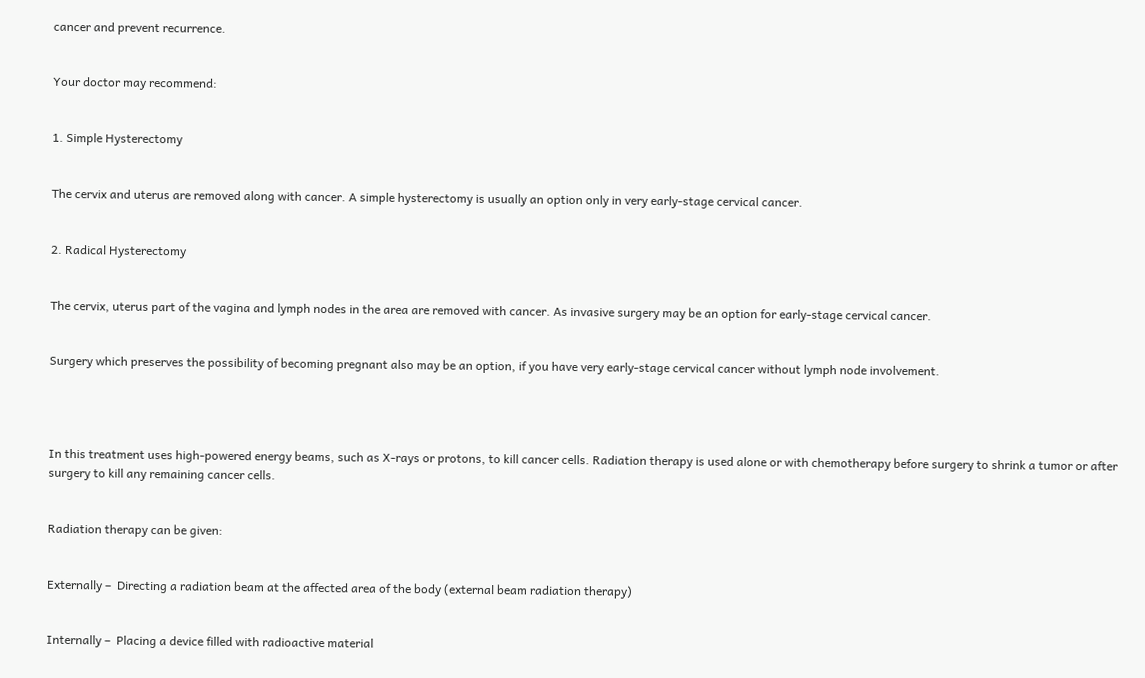cancer and prevent recurrence.


Your doctor may recommend:


1. Simple Hysterectomy


The cervix and uterus are removed along with cancer. A simple hysterectomy is usually an option only in very early-stage cervical cancer.


2. Radical Hysterectomy


The cervix, uterus part of the vagina and lymph nodes in the area are removed with cancer. As invasive surgery may be an option for early-stage cervical cancer.


Surgery which preserves the possibility of becoming pregnant also may be an option, if you have very early-stage cervical cancer without lymph node involvement.




In this treatment uses high-powered energy beams, such as X-rays or protons, to kill cancer cells. Radiation therapy is used alone or with chemotherapy before surgery to shrink a tumor or after surgery to kill any remaining cancer cells.


Radiation therapy can be given:


Externally –  Directing a radiation beam at the affected area of the body (external beam radiation therapy)


Internally –  Placing a device filled with radioactive material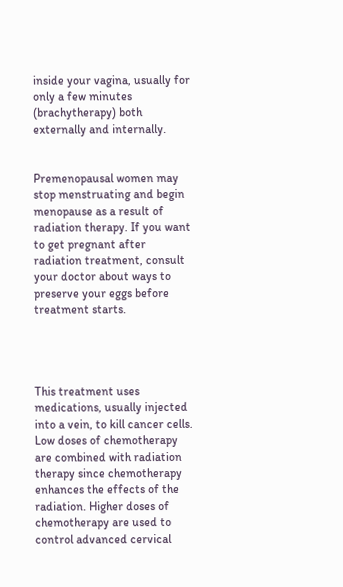inside your vagina, usually for only a few minutes (brachytherapy) both externally and internally.


Premenopausal women may stop menstruating and begin menopause as a result of radiation therapy. If you want to get pregnant after radiation treatment, consult your doctor about ways to preserve your eggs before treatment starts.




This treatment uses medications, usually injected into a vein, to kill cancer cells. Low doses of chemotherapy are combined with radiation therapy since chemotherapy enhances the effects of the radiation. Higher doses of chemotherapy are used to control advanced cervical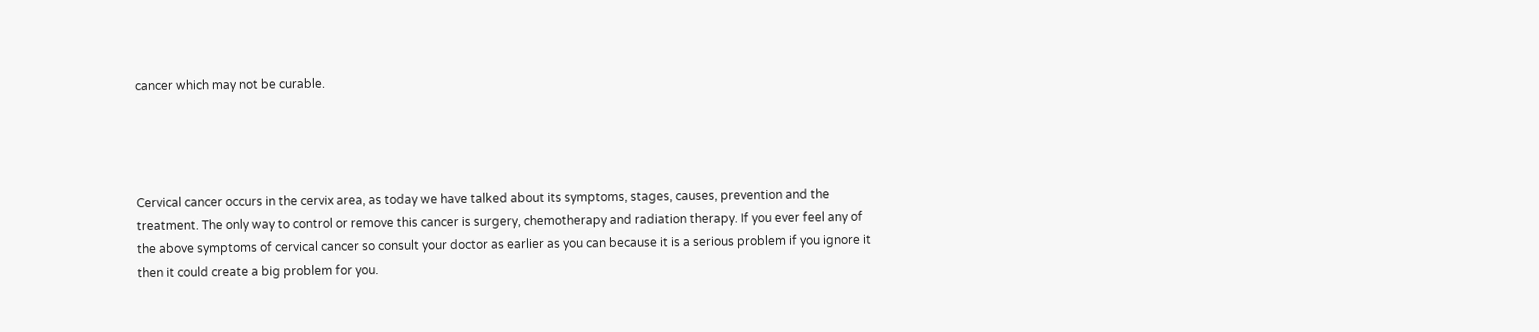cancer which may not be curable.




Cervical cancer occurs in the cervix area, as today we have talked about its symptoms, stages, causes, prevention and the treatment. The only way to control or remove this cancer is surgery, chemotherapy and radiation therapy. If you ever feel any of the above symptoms of cervical cancer so consult your doctor as earlier as you can because it is a serious problem if you ignore it then it could create a big problem for you.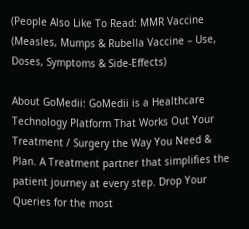(People Also Like To Read: MMR Vaccine (Measles, Mumps & Rubella Vaccine – Use, Doses, Symptoms & Side-Effects)

About GoMedii: GoMedii is a Healthcare Technology Platform That Works Out Your Treatment / Surgery the Way You Need & Plan. A Treatment partner that simplifies the patient journey at every step. Drop Your Queries for the most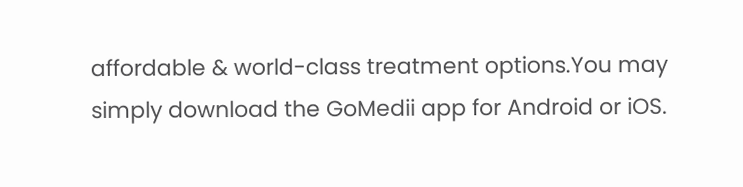affordable & world-class treatment options.You may simply download the GoMedii app for Android or iOS.